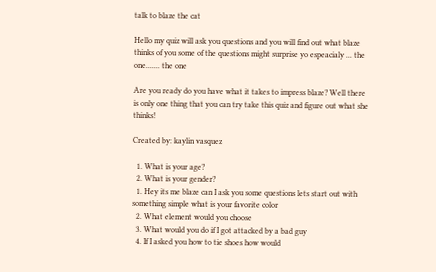talk to blaze the cat

Hello my quiz will ask you questions and you will find out what blaze thinks of you some of the questions might surprise yo espeacialy ... the one....... the one

Are you ready do you have what it takes to impress blaze? Well there is only one thing that you can try take this quiz and figure out what she thinks!

Created by: kaylin vasquez

  1. What is your age?
  2. What is your gender?
  1. Hey its me blaze can I ask you some questions lets start out with something simple what is your favorite color
  2. What element would you choose
  3. What would you do if I got attacked by a bad guy
  4. If I asked you how to tie shoes how would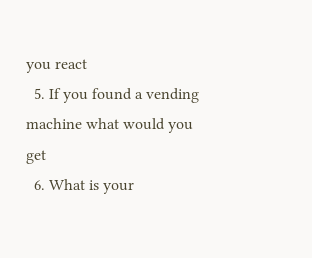you react
  5. If you found a vending machine what would you get
  6. What is your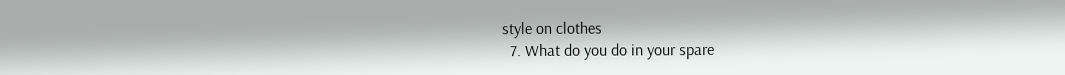style on clothes
  7. What do you do in your spare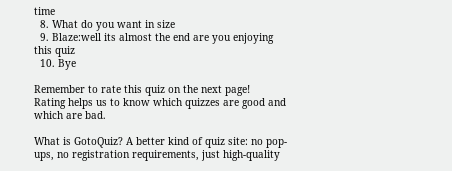time
  8. What do you want in size
  9. Blaze:well its almost the end are you enjoying this quiz
  10. Bye

Remember to rate this quiz on the next page!
Rating helps us to know which quizzes are good and which are bad.

What is GotoQuiz? A better kind of quiz site: no pop-ups, no registration requirements, just high-quality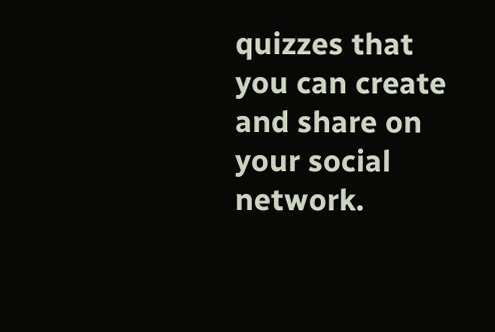quizzes that you can create and share on your social network.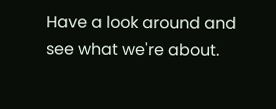Have a look around and see what we're about.